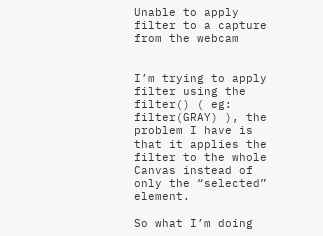Unable to apply filter to a capture from the webcam


I’m trying to apply filter using the filter() ( eg: filter(GRAY) ), the problem I have is that it applies the filter to the whole Canvas instead of only the “selected” element.

So what I’m doing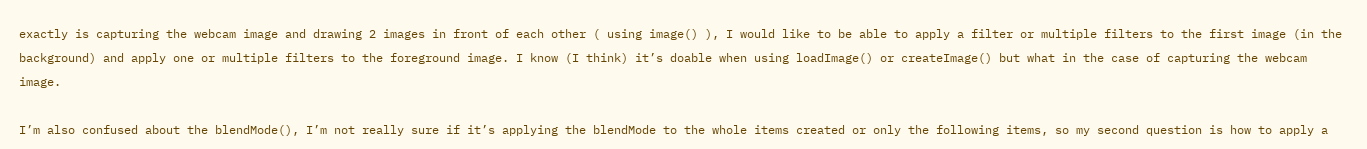exactly is capturing the webcam image and drawing 2 images in front of each other ( using image() ), I would like to be able to apply a filter or multiple filters to the first image (in the background) and apply one or multiple filters to the foreground image. I know (I think) it’s doable when using loadImage() or createImage() but what in the case of capturing the webcam image.

I’m also confused about the blendMode(), I’m not really sure if it’s applying the blendMode to the whole items created or only the following items, so my second question is how to apply a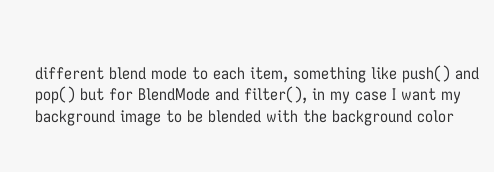different blend mode to each item, something like push() and pop() but for BlendMode and filter(), in my case I want my background image to be blended with the background color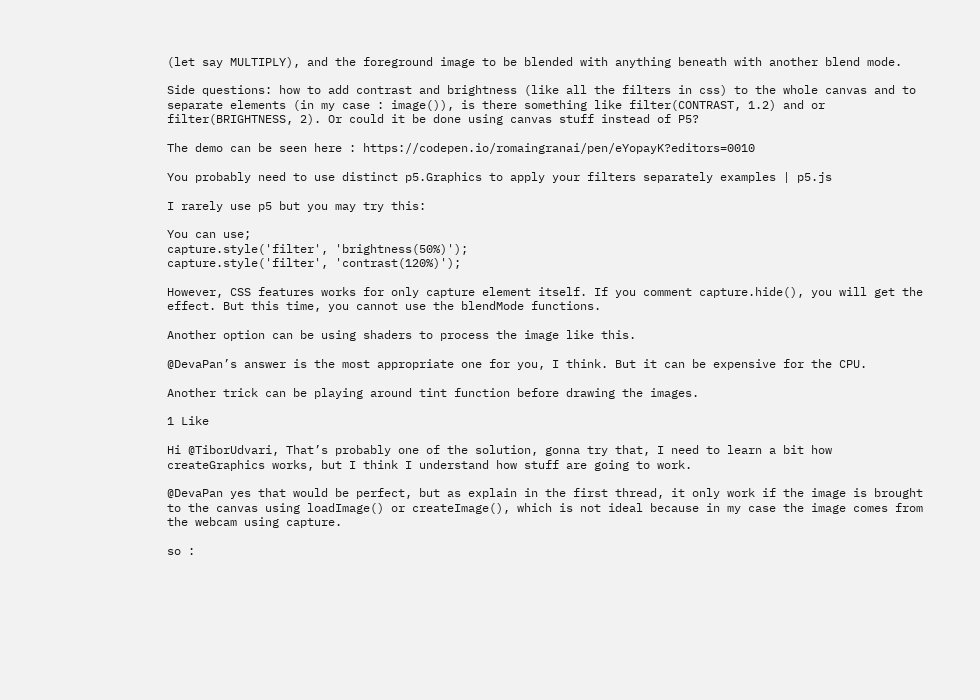(let say MULTIPLY), and the foreground image to be blended with anything beneath with another blend mode.

Side questions: how to add contrast and brightness (like all the filters in css) to the whole canvas and to separate elements (in my case : image()), is there something like filter(CONTRAST, 1.2) and or filter(BRIGHTNESS, 2). Or could it be done using canvas stuff instead of P5?

The demo can be seen here : https://codepen.io/romaingranai/pen/eYopayK?editors=0010

You probably need to use distinct p5.Graphics to apply your filters separately examples | p5.js

I rarely use p5 but you may try this:

You can use;
capture.style('filter', 'brightness(50%)');
capture.style('filter', 'contrast(120%)');

However, CSS features works for only capture element itself. If you comment capture.hide(), you will get the effect. But this time, you cannot use the blendMode functions.

Another option can be using shaders to process the image like this.

@DevaPan’s answer is the most appropriate one for you, I think. But it can be expensive for the CPU.

Another trick can be playing around tint function before drawing the images.

1 Like

Hi @TiborUdvari, That’s probably one of the solution, gonna try that, I need to learn a bit how createGraphics works, but I think I understand how stuff are going to work.

@DevaPan yes that would be perfect, but as explain in the first thread, it only work if the image is brought to the canvas using loadImage() or createImage(), which is not ideal because in my case the image comes from the webcam using capture.

so :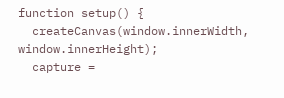function setup() {
  createCanvas(window.innerWidth, window.innerHeight);
  capture =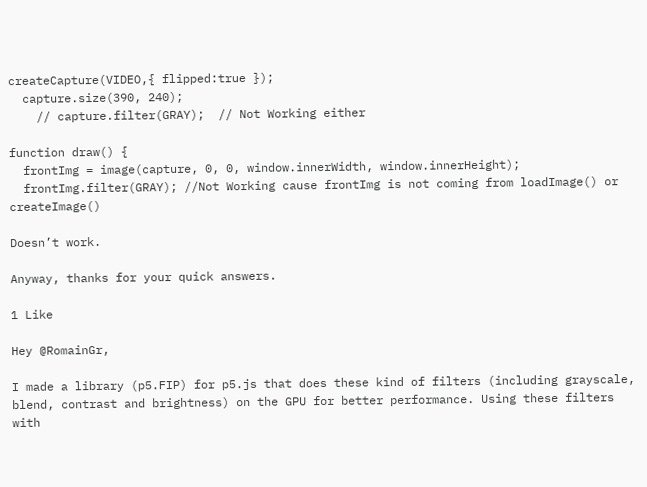createCapture(VIDEO,{ flipped:true });
  capture.size(390, 240);
    // capture.filter(GRAY);  // Not Working either

function draw() {
  frontImg = image(capture, 0, 0, window.innerWidth, window.innerHeight);
  frontImg.filter(GRAY); //Not Working cause frontImg is not coming from loadImage() or createImage()

Doesn’t work.

Anyway, thanks for your quick answers.

1 Like

Hey @RomainGr,

I made a library (p5.FIP) for p5.js that does these kind of filters (including grayscale, blend, contrast and brightness) on the GPU for better performance. Using these filters with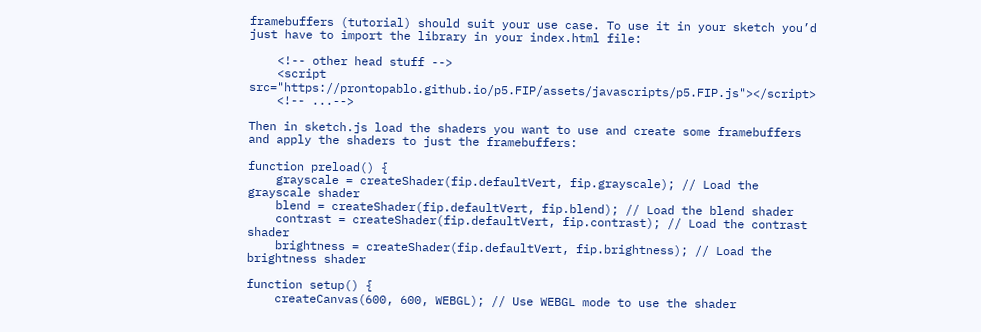framebuffers (tutorial) should suit your use case. To use it in your sketch you’d just have to import the library in your index.html file:

    <!-- other head stuff -->
    <script src="https://prontopablo.github.io/p5.FIP/assets/javascripts/p5.FIP.js"></script>
    <!-- ...-->

Then in sketch.js load the shaders you want to use and create some framebuffers and apply the shaders to just the framebuffers:

function preload() {
    grayscale = createShader(fip.defaultVert, fip.grayscale); // Load the grayscale shader
    blend = createShader(fip.defaultVert, fip.blend); // Load the blend shader
    contrast = createShader(fip.defaultVert, fip.contrast); // Load the contrast shader
    brightness = createShader(fip.defaultVert, fip.brightness); // Load the brightness shader

function setup() {
    createCanvas(600, 600, WEBGL); // Use WEBGL mode to use the shader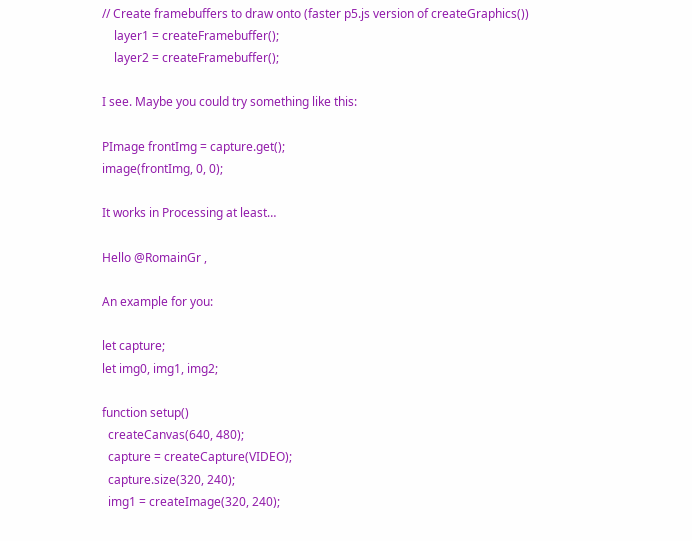// Create framebuffers to draw onto (faster p5.js version of createGraphics())
    layer1 = createFramebuffer();
    layer2 = createFramebuffer();

I see. Maybe you could try something like this:

PImage frontImg = capture.get();
image(frontImg, 0, 0);

It works in Processing at least…

Hello @RomainGr ,

An example for you:

let capture;
let img0, img1, img2;

function setup()
  createCanvas(640, 480);
  capture = createCapture(VIDEO);
  capture.size(320, 240);
  img1 = createImage(320, 240);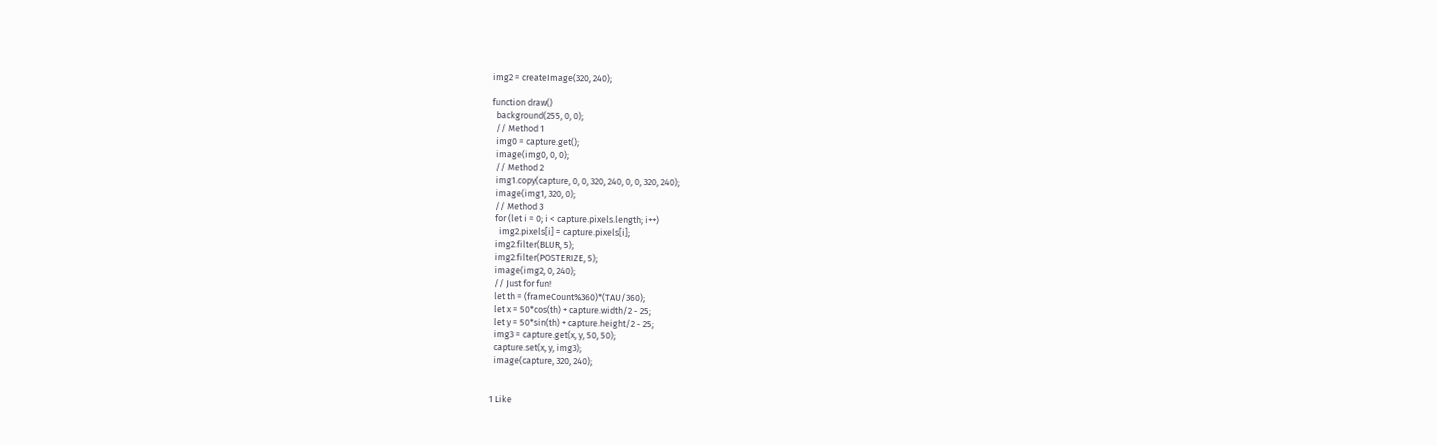img2 = createImage(320, 240);

function draw()
  background(255, 0, 0);
  // Method 1
  img0 = capture.get();
  image(img0, 0, 0);
  // Method 2
  img1.copy(capture, 0, 0, 320, 240, 0, 0, 320, 240);
  image(img1, 320, 0);
  // Method 3
  for (let i = 0; i < capture.pixels.length; i++)
    img2.pixels[i] = capture.pixels[i];
  img2.filter(BLUR, 5);
  img2.filter(POSTERIZE, 5);
  image(img2, 0, 240);
  // Just for fun!
  let th = (frameCount%360)*(TAU/360);
  let x = 50*cos(th) + capture.width/2 - 25;
  let y = 50*sin(th) + capture.height/2 - 25;
  img3 = capture.get(x, y, 50, 50);
  capture.set(x, y, img3);
  image(capture, 320, 240);


1 Like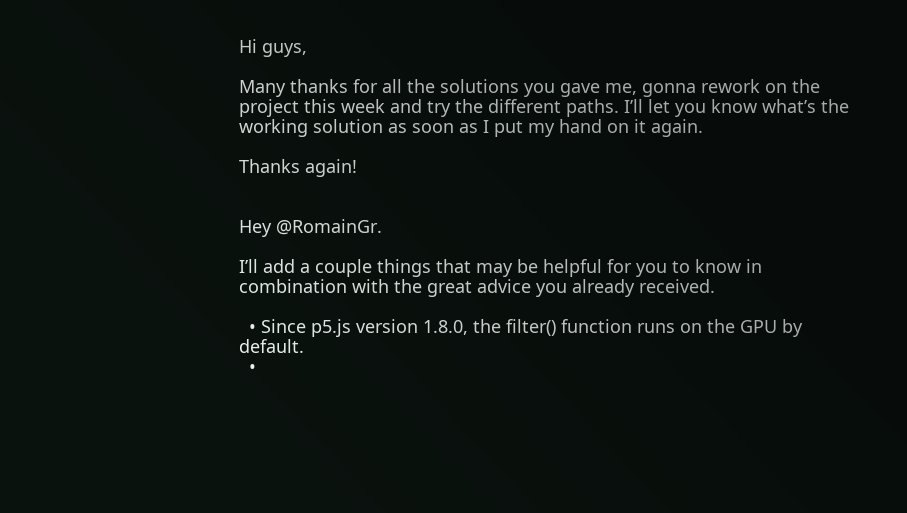Hi guys,

Many thanks for all the solutions you gave me, gonna rework on the project this week and try the different paths. I’ll let you know what’s the working solution as soon as I put my hand on it again.

Thanks again!


Hey @RomainGr.

I’ll add a couple things that may be helpful for you to know in combination with the great advice you already received.

  • Since p5.js version 1.8.0, the filter() function runs on the GPU by default.
  •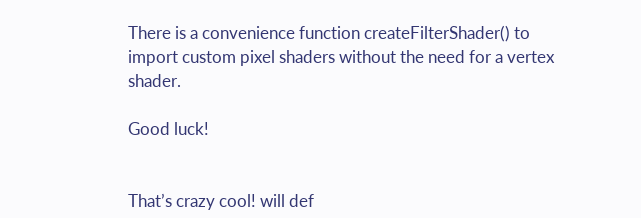There is a convenience function createFilterShader() to import custom pixel shaders without the need for a vertex shader.

Good luck!


That’s crazy cool! will def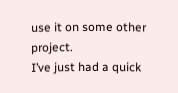use it on some other project.
I’ve just had a quick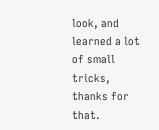look, and learned a lot of small tricks, thanks for that.